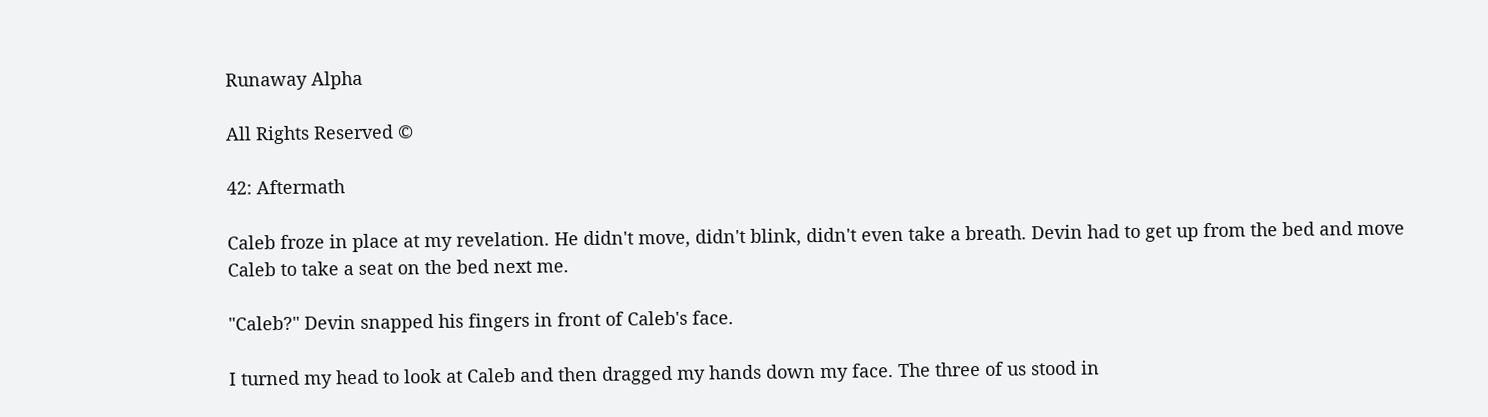Runaway Alpha

All Rights Reserved ©

42: Aftermath

Caleb froze in place at my revelation. He didn't move, didn't blink, didn't even take a breath. Devin had to get up from the bed and move Caleb to take a seat on the bed next me.

"Caleb?" Devin snapped his fingers in front of Caleb's face.

I turned my head to look at Caleb and then dragged my hands down my face. The three of us stood in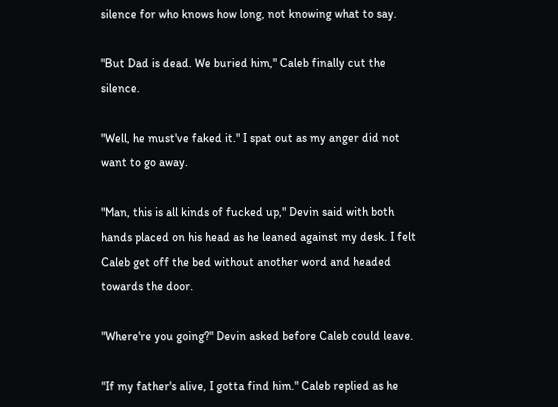silence for who knows how long, not knowing what to say.

"But Dad is dead. We buried him," Caleb finally cut the silence.

"Well, he must've faked it." I spat out as my anger did not want to go away.

"Man, this is all kinds of fucked up," Devin said with both hands placed on his head as he leaned against my desk. I felt Caleb get off the bed without another word and headed towards the door.

"Where're you going?" Devin asked before Caleb could leave.

"If my father's alive, I gotta find him." Caleb replied as he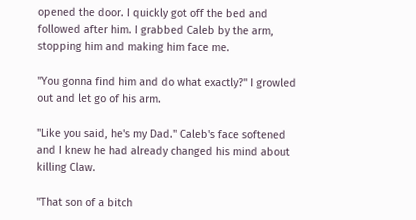opened the door. I quickly got off the bed and followed after him. I grabbed Caleb by the arm, stopping him and making him face me.

"You gonna find him and do what exactly?" I growled out and let go of his arm.

"Like you said, he's my Dad." Caleb's face softened and I knew he had already changed his mind about killing Claw.

"That son of a bitch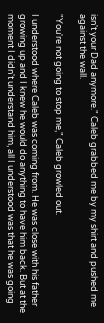isn't your Dad anymore." Caleb grabbed me by my shirt and pushed me against the wall.

"You're not going to stop me," Caleb growled out.

I understood where Caleb was coming from. He was close with his father growing up and I knew he would do anything to have him back. But at the moment I didn't understand him, all I understood was that he was going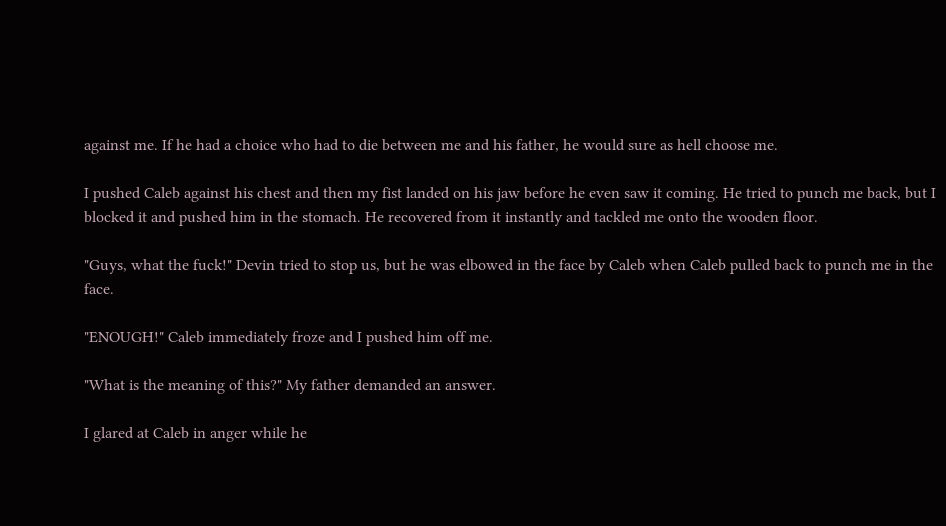against me. If he had a choice who had to die between me and his father, he would sure as hell choose me.

I pushed Caleb against his chest and then my fist landed on his jaw before he even saw it coming. He tried to punch me back, but I blocked it and pushed him in the stomach. He recovered from it instantly and tackled me onto the wooden floor.

"Guys, what the fuck!" Devin tried to stop us, but he was elbowed in the face by Caleb when Caleb pulled back to punch me in the face.

"ENOUGH!" Caleb immediately froze and I pushed him off me.

"What is the meaning of this?" My father demanded an answer.

I glared at Caleb in anger while he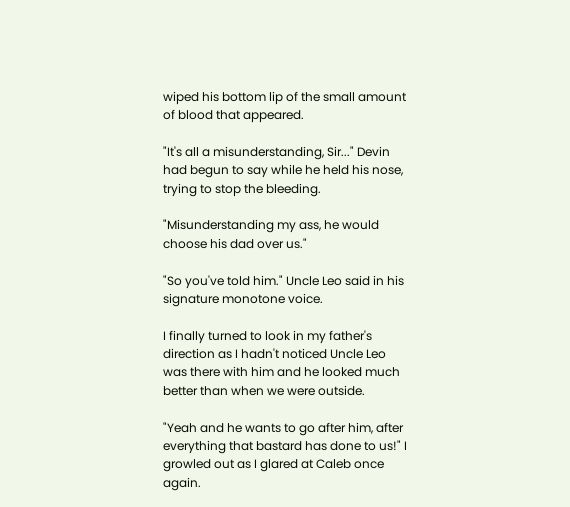wiped his bottom lip of the small amount of blood that appeared.

"It's all a misunderstanding, Sir..." Devin had begun to say while he held his nose, trying to stop the bleeding.

"Misunderstanding my ass, he would choose his dad over us."

"So you've told him." Uncle Leo said in his signature monotone voice.

I finally turned to look in my father's direction as I hadn't noticed Uncle Leo was there with him and he looked much better than when we were outside.

"Yeah and he wants to go after him, after everything that bastard has done to us!" I growled out as I glared at Caleb once again.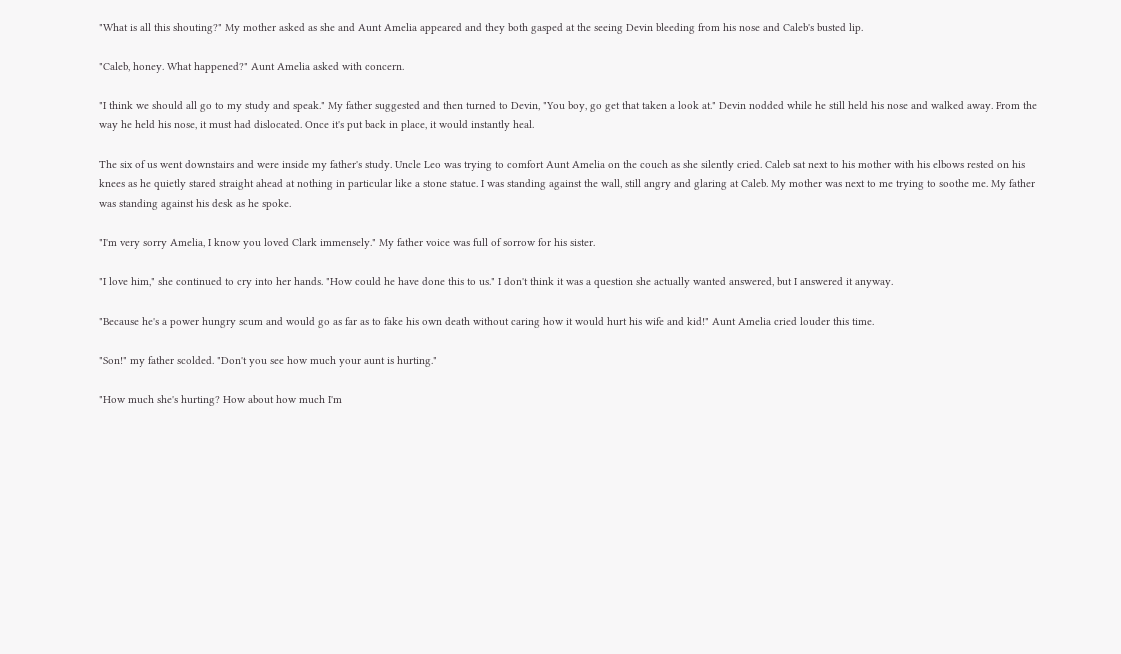"What is all this shouting?" My mother asked as she and Aunt Amelia appeared and they both gasped at the seeing Devin bleeding from his nose and Caleb's busted lip.

"Caleb, honey. What happened?" Aunt Amelia asked with concern.

"I think we should all go to my study and speak." My father suggested and then turned to Devin, "You boy, go get that taken a look at." Devin nodded while he still held his nose and walked away. From the way he held his nose, it must had dislocated. Once it's put back in place, it would instantly heal.

The six of us went downstairs and were inside my father's study. Uncle Leo was trying to comfort Aunt Amelia on the couch as she silently cried. Caleb sat next to his mother with his elbows rested on his knees as he quietly stared straight ahead at nothing in particular like a stone statue. I was standing against the wall, still angry and glaring at Caleb. My mother was next to me trying to soothe me. My father was standing against his desk as he spoke.

"I'm very sorry Amelia, I know you loved Clark immensely." My father voice was full of sorrow for his sister.

"I love him," she continued to cry into her hands. "How could he have done this to us." I don't think it was a question she actually wanted answered, but I answered it anyway.

"Because he's a power hungry scum and would go as far as to fake his own death without caring how it would hurt his wife and kid!" Aunt Amelia cried louder this time.

"Son!" my father scolded. "Don't you see how much your aunt is hurting."

"How much she's hurting? How about how much I'm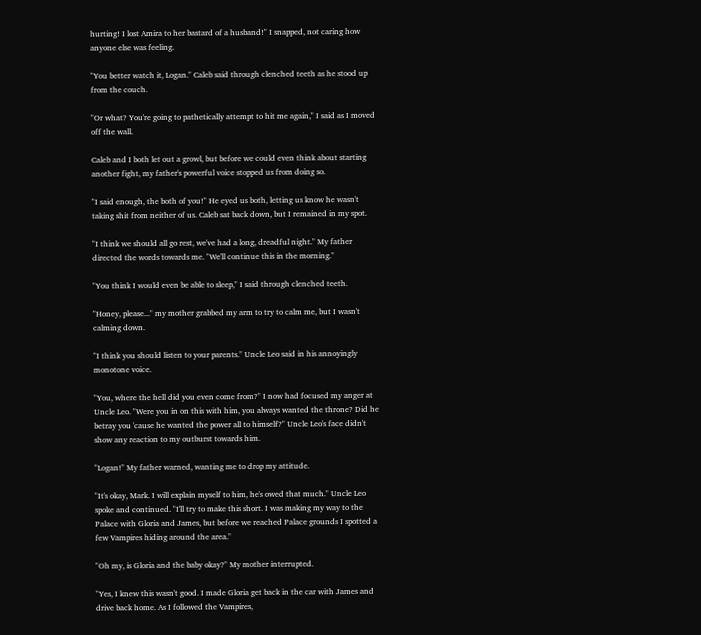hurting! I lost Amira to her bastard of a husband!" I snapped, not caring how anyone else was feeling.

"You better watch it, Logan." Caleb said through clenched teeth as he stood up from the couch.

"Or what? You're going to pathetically attempt to hit me again," I said as I moved off the wall.

Caleb and I both let out a growl, but before we could even think about starting another fight, my father's powerful voice stopped us from doing so.

"I said enough, the both of you!" He eyed us both, letting us know he wasn't taking shit from neither of us. Caleb sat back down, but I remained in my spot.

"I think we should all go rest, we've had a long, dreadful night." My father directed the words towards me. "We'll continue this in the morning."

"You think I would even be able to sleep," I said through clenched teeth.

"Honey, please..." my mother grabbed my arm to try to calm me, but I wasn't calming down.

"I think you should listen to your parents." Uncle Leo said in his annoyingly monotone voice.

"You, where the hell did you even come from?" I now had focused my anger at Uncle Leo. "Were you in on this with him, you always wanted the throne? Did he betray you 'cause he wanted the power all to himself?" Uncle Leo's face didn't show any reaction to my outburst towards him.

"Logan!" My father warned, wanting me to drop my attitude.

"It's okay, Mark. I will explain myself to him, he's owed that much." Uncle Leo spoke and continued. "I'll try to make this short. I was making my way to the Palace with Gloria and James, but before we reached Palace grounds I spotted a few Vampires hiding around the area."

"Oh my, is Gloria and the baby okay?" My mother interrupted.

"Yes, I knew this wasn't good. I made Gloria get back in the car with James and drive back home. As I followed the Vampires,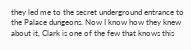they led me to the secret underground entrance to the Palace dungeons. Now I know how they knew about it, Clark is one of the few that knows this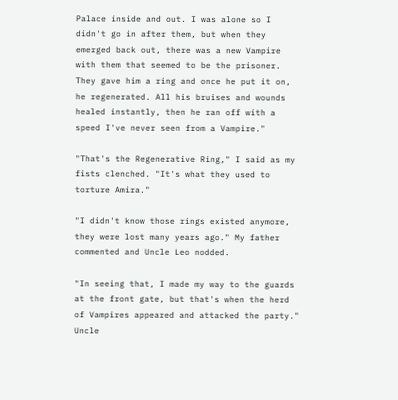Palace inside and out. I was alone so I didn't go in after them, but when they emerged back out, there was a new Vampire with them that seemed to be the prisoner. They gave him a ring and once he put it on, he regenerated. All his bruises and wounds healed instantly, then he ran off with a speed I've never seen from a Vampire."

"That's the Regenerative Ring," I said as my fists clenched. "It's what they used to torture Amira."

"I didn't know those rings existed anymore, they were lost many years ago." My father commented and Uncle Leo nodded.

"In seeing that, I made my way to the guards at the front gate, but that's when the herd of Vampires appeared and attacked the party." Uncle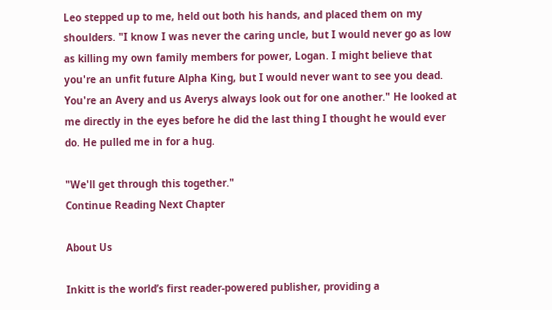Leo stepped up to me, held out both his hands, and placed them on my shoulders. "I know I was never the caring uncle, but I would never go as low as killing my own family members for power, Logan. I might believe that you're an unfit future Alpha King, but I would never want to see you dead. You're an Avery and us Averys always look out for one another." He looked at me directly in the eyes before he did the last thing I thought he would ever do. He pulled me in for a hug.

"We'll get through this together."
Continue Reading Next Chapter

About Us

Inkitt is the world’s first reader-powered publisher, providing a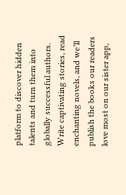platform to discover hidden talents and turn them into globally successful authors. Write captivating stories, read enchanting novels, and we’ll publish the books our readers love most on our sister app,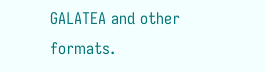GALATEA and other formats.